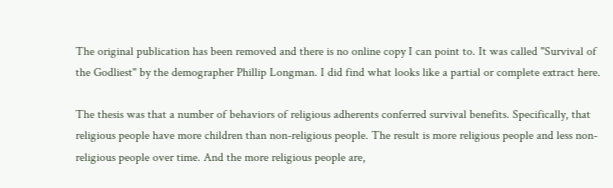The original publication has been removed and there is no online copy I can point to. It was called "Survival of the Godliest" by the demographer Phillip Longman. I did find what looks like a partial or complete extract here.

The thesis was that a number of behaviors of religious adherents conferred survival benefits. Specifically, that religious people have more children than non-religious people. The result is more religious people and less non-religious people over time. And the more religious people are,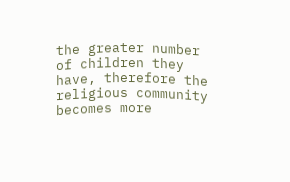the greater number of children they have, therefore the religious community becomes more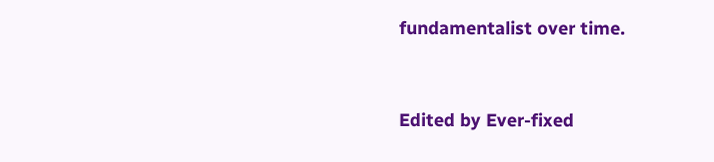fundamentalist over time.


Edited by Ever-fixed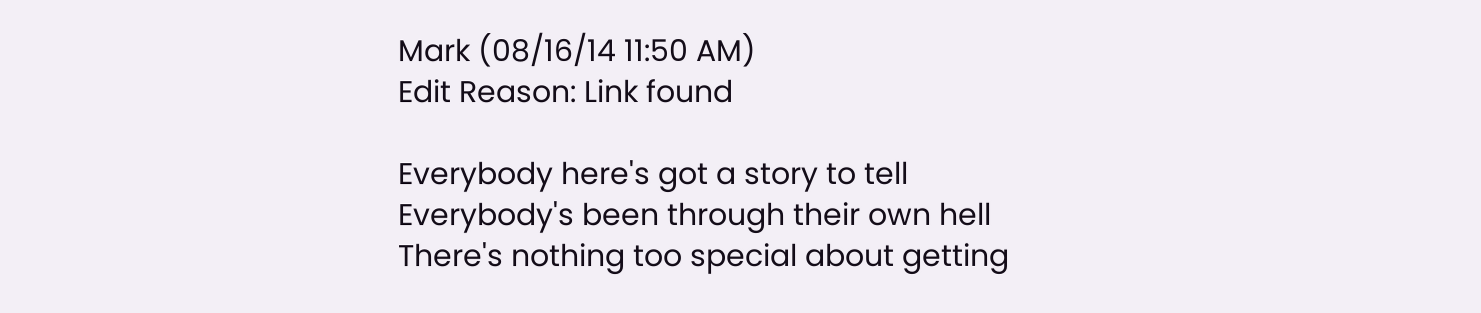Mark (08/16/14 11:50 AM)
Edit Reason: Link found

Everybody here's got a story to tell
Everybody's been through their own hell
There's nothing too special about getting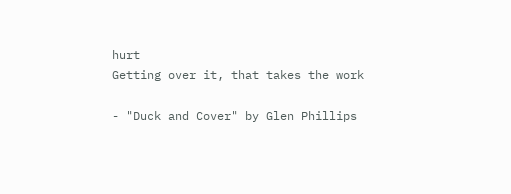hurt
Getting over it, that takes the work

- "Duck and Cover" by Glen Phillips